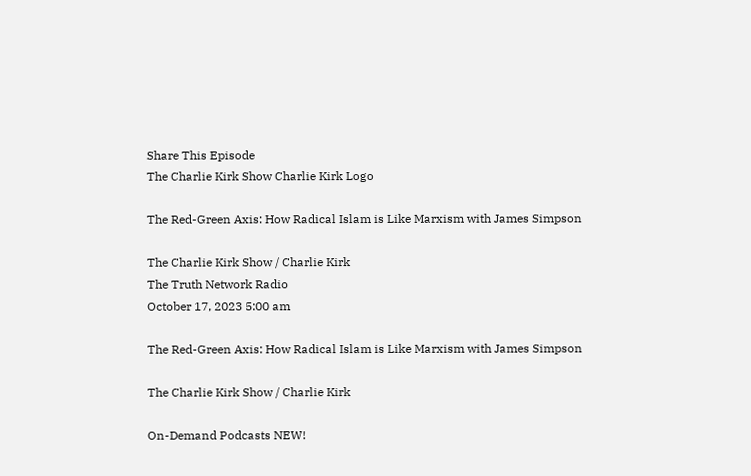Share This Episode
The Charlie Kirk Show Charlie Kirk Logo

The Red-Green Axis: How Radical Islam is Like Marxism with James Simpson

The Charlie Kirk Show / Charlie Kirk
The Truth Network Radio
October 17, 2023 5:00 am

The Red-Green Axis: How Radical Islam is Like Marxism with James Simpson

The Charlie Kirk Show / Charlie Kirk

On-Demand Podcasts NEW!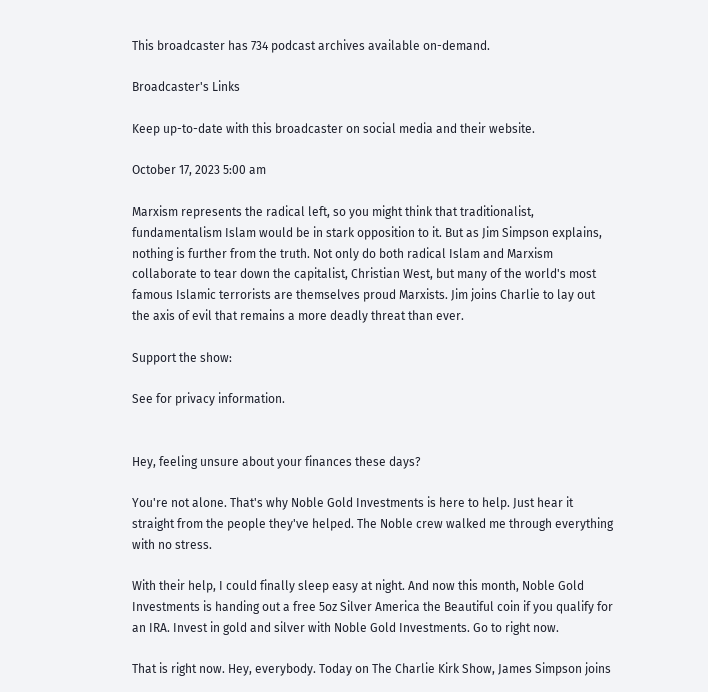This broadcaster has 734 podcast archives available on-demand.

Broadcaster's Links

Keep up-to-date with this broadcaster on social media and their website.

October 17, 2023 5:00 am

Marxism represents the radical left, so you might think that traditionalist, fundamentalism Islam would be in stark opposition to it. But as Jim Simpson explains, nothing is further from the truth. Not only do both radical Islam and Marxism collaborate to tear down the capitalist, Christian West, but many of the world's most famous Islamic terrorists are themselves proud Marxists. Jim joins Charlie to lay out the axis of evil that remains a more deadly threat than ever.

Support the show:

See for privacy information.


Hey, feeling unsure about your finances these days?

You're not alone. That's why Noble Gold Investments is here to help. Just hear it straight from the people they've helped. The Noble crew walked me through everything with no stress.

With their help, I could finally sleep easy at night. And now this month, Noble Gold Investments is handing out a free 5oz Silver America the Beautiful coin if you qualify for an IRA. Invest in gold and silver with Noble Gold Investments. Go to right now.

That is right now. Hey, everybody. Today on The Charlie Kirk Show, James Simpson joins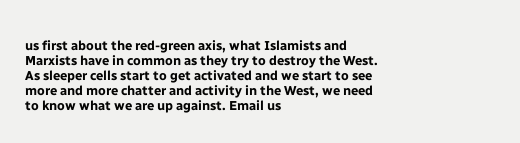us first about the red-green axis, what Islamists and Marxists have in common as they try to destroy the West. As sleeper cells start to get activated and we start to see more and more chatter and activity in the West, we need to know what we are up against. Email us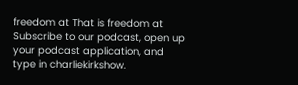freedom at That is freedom at Subscribe to our podcast, open up your podcast application, and type in charliekirkshow.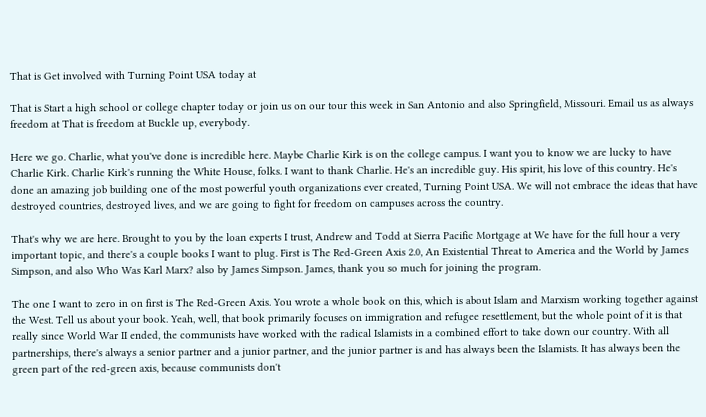That is Get involved with Turning Point USA today at

That is Start a high school or college chapter today or join us on our tour this week in San Antonio and also Springfield, Missouri. Email us as always freedom at That is freedom at Buckle up, everybody.

Here we go. Charlie, what you've done is incredible here. Maybe Charlie Kirk is on the college campus. I want you to know we are lucky to have Charlie Kirk. Charlie Kirk's running the White House, folks. I want to thank Charlie. He's an incredible guy. His spirit, his love of this country. He's done an amazing job building one of the most powerful youth organizations ever created, Turning Point USA. We will not embrace the ideas that have destroyed countries, destroyed lives, and we are going to fight for freedom on campuses across the country.

That's why we are here. Brought to you by the loan experts I trust, Andrew and Todd at Sierra Pacific Mortgage at We have for the full hour a very important topic, and there's a couple books I want to plug. First is The Red-Green Axis 2.0, An Existential Threat to America and the World by James Simpson, and also Who Was Karl Marx? also by James Simpson. James, thank you so much for joining the program.

The one I want to zero in on first is The Red-Green Axis. You wrote a whole book on this, which is about Islam and Marxism working together against the West. Tell us about your book. Yeah, well, that book primarily focuses on immigration and refugee resettlement, but the whole point of it is that really since World War II ended, the communists have worked with the radical Islamists in a combined effort to take down our country. With all partnerships, there's always a senior partner and a junior partner, and the junior partner is and has always been the Islamists. It has always been the green part of the red-green axis, because communists don't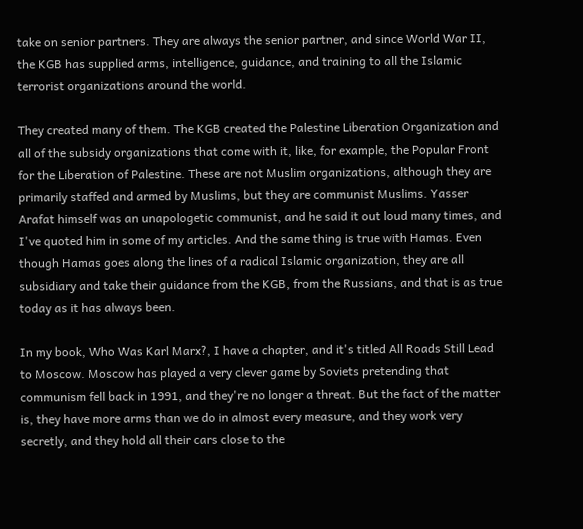take on senior partners. They are always the senior partner, and since World War II, the KGB has supplied arms, intelligence, guidance, and training to all the Islamic terrorist organizations around the world.

They created many of them. The KGB created the Palestine Liberation Organization and all of the subsidy organizations that come with it, like, for example, the Popular Front for the Liberation of Palestine. These are not Muslim organizations, although they are primarily staffed and armed by Muslims, but they are communist Muslims. Yasser Arafat himself was an unapologetic communist, and he said it out loud many times, and I've quoted him in some of my articles. And the same thing is true with Hamas. Even though Hamas goes along the lines of a radical Islamic organization, they are all subsidiary and take their guidance from the KGB, from the Russians, and that is as true today as it has always been.

In my book, Who Was Karl Marx?, I have a chapter, and it's titled All Roads Still Lead to Moscow. Moscow has played a very clever game by Soviets pretending that communism fell back in 1991, and they're no longer a threat. But the fact of the matter is, they have more arms than we do in almost every measure, and they work very secretly, and they hold all their cars close to the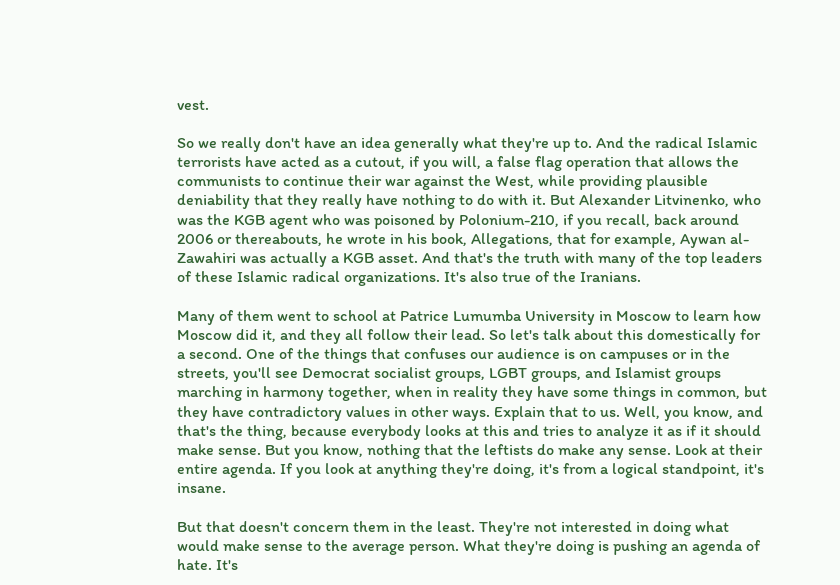vest.

So we really don't have an idea generally what they're up to. And the radical Islamic terrorists have acted as a cutout, if you will, a false flag operation that allows the communists to continue their war against the West, while providing plausible deniability that they really have nothing to do with it. But Alexander Litvinenko, who was the KGB agent who was poisoned by Polonium-210, if you recall, back around 2006 or thereabouts, he wrote in his book, Allegations, that for example, Aywan al-Zawahiri was actually a KGB asset. And that's the truth with many of the top leaders of these Islamic radical organizations. It's also true of the Iranians.

Many of them went to school at Patrice Lumumba University in Moscow to learn how Moscow did it, and they all follow their lead. So let's talk about this domestically for a second. One of the things that confuses our audience is on campuses or in the streets, you'll see Democrat socialist groups, LGBT groups, and Islamist groups marching in harmony together, when in reality they have some things in common, but they have contradictory values in other ways. Explain that to us. Well, you know, and that's the thing, because everybody looks at this and tries to analyze it as if it should make sense. But you know, nothing that the leftists do make any sense. Look at their entire agenda. If you look at anything they're doing, it's from a logical standpoint, it's insane.

But that doesn't concern them in the least. They're not interested in doing what would make sense to the average person. What they're doing is pushing an agenda of hate. It's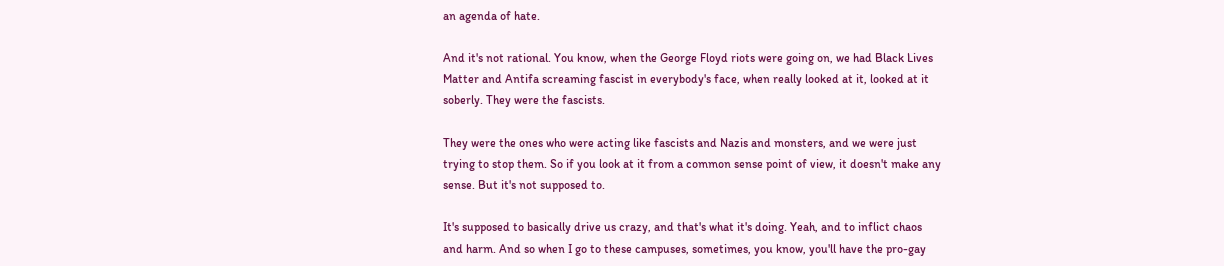an agenda of hate.

And it's not rational. You know, when the George Floyd riots were going on, we had Black Lives Matter and Antifa screaming fascist in everybody's face, when really looked at it, looked at it soberly. They were the fascists.

They were the ones who were acting like fascists and Nazis and monsters, and we were just trying to stop them. So if you look at it from a common sense point of view, it doesn't make any sense. But it's not supposed to.

It's supposed to basically drive us crazy, and that's what it's doing. Yeah, and to inflict chaos and harm. And so when I go to these campuses, sometimes, you know, you'll have the pro-gay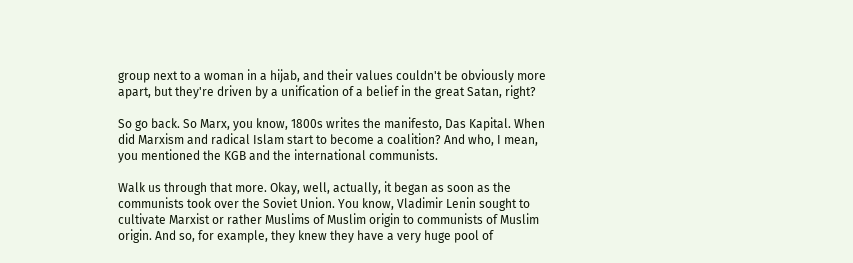group next to a woman in a hijab, and their values couldn't be obviously more apart, but they're driven by a unification of a belief in the great Satan, right?

So go back. So Marx, you know, 1800s writes the manifesto, Das Kapital. When did Marxism and radical Islam start to become a coalition? And who, I mean, you mentioned the KGB and the international communists.

Walk us through that more. Okay, well, actually, it began as soon as the communists took over the Soviet Union. You know, Vladimir Lenin sought to cultivate Marxist or rather Muslims of Muslim origin to communists of Muslim origin. And so, for example, they knew they have a very huge pool of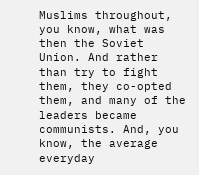Muslims throughout, you know, what was then the Soviet Union. And rather than try to fight them, they co-opted them, and many of the leaders became communists. And, you know, the average everyday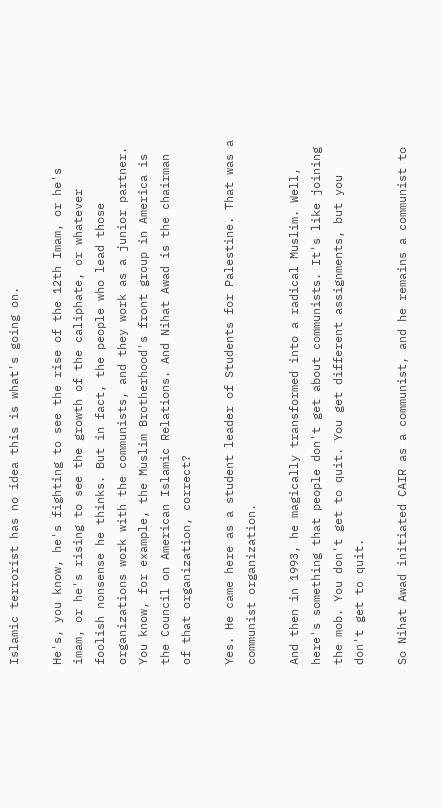Islamic terrorist has no idea this is what's going on.

He's, you know, he's fighting to see the rise of the 12th Imam, or he's imam, or he's rising to see the growth of the caliphate, or whatever foolish nonsense he thinks. But in fact, the people who lead those organizations work with the communists, and they work as a junior partner. You know, for example, the Muslim Brotherhood's front group in America is the Council on American Islamic Relations. And Nihat Awad is the chairman of that organization, correct?

Yes. He came here as a student leader of Students for Palestine. That was a communist organization.

And then in 1993, he magically transformed into a radical Muslim. Well, here's something that people don't get about communists. It's like joining the mob. You don't get to quit. You get different assignments, but you don't get to quit.

So Nihat Awad initiated CAIR as a communist, and he remains a communist to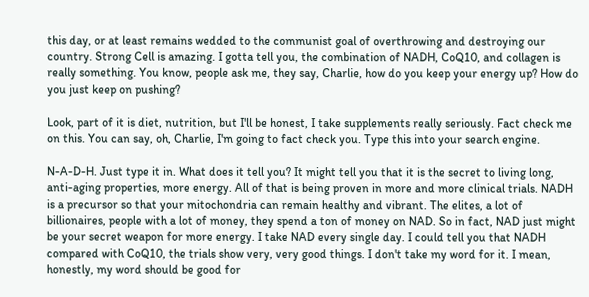this day, or at least remains wedded to the communist goal of overthrowing and destroying our country. Strong Cell is amazing. I gotta tell you, the combination of NADH, CoQ10, and collagen is really something. You know, people ask me, they say, Charlie, how do you keep your energy up? How do you just keep on pushing?

Look, part of it is diet, nutrition, but I'll be honest, I take supplements really seriously. Fact check me on this. You can say, oh, Charlie, I'm going to fact check you. Type this into your search engine.

N-A-D-H. Just type it in. What does it tell you? It might tell you that it is the secret to living long, anti-aging properties, more energy. All of that is being proven in more and more clinical trials. NADH is a precursor so that your mitochondria can remain healthy and vibrant. The elites, a lot of billionaires, people with a lot of money, they spend a ton of money on NAD. So in fact, NAD just might be your secret weapon for more energy. I take NAD every single day. I could tell you that NADH compared with CoQ10, the trials show very, very good things. I don't take my word for it. I mean, honestly, my word should be good for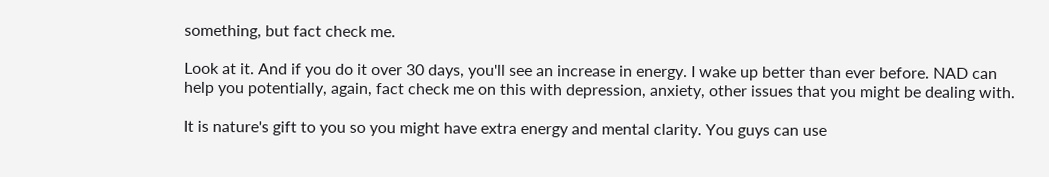something, but fact check me.

Look at it. And if you do it over 30 days, you'll see an increase in energy. I wake up better than ever before. NAD can help you potentially, again, fact check me on this with depression, anxiety, other issues that you might be dealing with.

It is nature's gift to you so you might have extra energy and mental clarity. You guys can use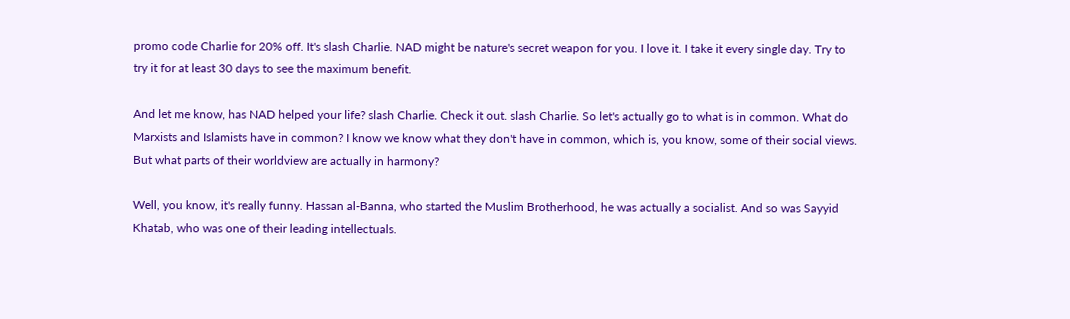promo code Charlie for 20% off. It's slash Charlie. NAD might be nature's secret weapon for you. I love it. I take it every single day. Try to try it for at least 30 days to see the maximum benefit.

And let me know, has NAD helped your life? slash Charlie. Check it out. slash Charlie. So let's actually go to what is in common. What do Marxists and Islamists have in common? I know we know what they don't have in common, which is, you know, some of their social views. But what parts of their worldview are actually in harmony?

Well, you know, it's really funny. Hassan al-Banna, who started the Muslim Brotherhood, he was actually a socialist. And so was Sayyid Khatab, who was one of their leading intellectuals.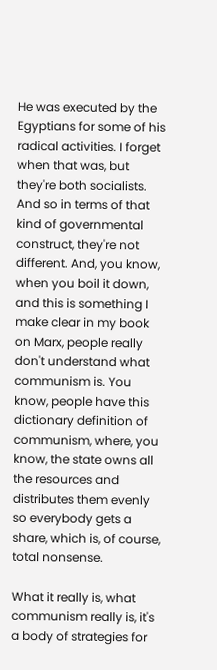He was executed by the Egyptians for some of his radical activities. I forget when that was, but they're both socialists. And so in terms of that kind of governmental construct, they're not different. And, you know, when you boil it down, and this is something I make clear in my book on Marx, people really don't understand what communism is. You know, people have this dictionary definition of communism, where, you know, the state owns all the resources and distributes them evenly so everybody gets a share, which is, of course, total nonsense.

What it really is, what communism really is, it's a body of strategies for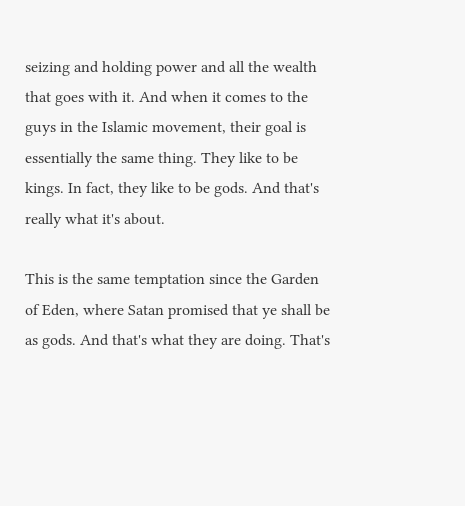seizing and holding power and all the wealth that goes with it. And when it comes to the guys in the Islamic movement, their goal is essentially the same thing. They like to be kings. In fact, they like to be gods. And that's really what it's about.

This is the same temptation since the Garden of Eden, where Satan promised that ye shall be as gods. And that's what they are doing. That's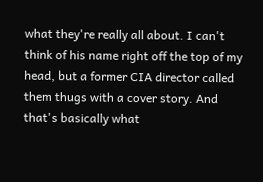what they're really all about. I can't think of his name right off the top of my head, but a former CIA director called them thugs with a cover story. And that's basically what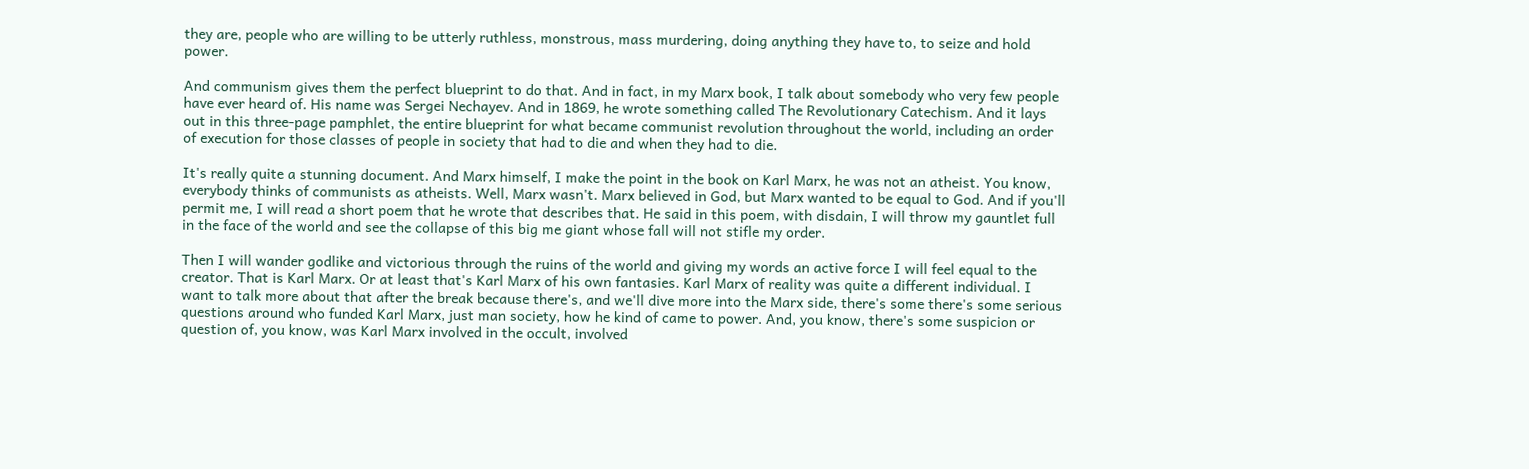they are, people who are willing to be utterly ruthless, monstrous, mass murdering, doing anything they have to, to seize and hold power.

And communism gives them the perfect blueprint to do that. And in fact, in my Marx book, I talk about somebody who very few people have ever heard of. His name was Sergei Nechayev. And in 1869, he wrote something called The Revolutionary Catechism. And it lays out in this three-page pamphlet, the entire blueprint for what became communist revolution throughout the world, including an order of execution for those classes of people in society that had to die and when they had to die.

It's really quite a stunning document. And Marx himself, I make the point in the book on Karl Marx, he was not an atheist. You know, everybody thinks of communists as atheists. Well, Marx wasn't. Marx believed in God, but Marx wanted to be equal to God. And if you'll permit me, I will read a short poem that he wrote that describes that. He said in this poem, with disdain, I will throw my gauntlet full in the face of the world and see the collapse of this big me giant whose fall will not stifle my order.

Then I will wander godlike and victorious through the ruins of the world and giving my words an active force I will feel equal to the creator. That is Karl Marx. Or at least that's Karl Marx of his own fantasies. Karl Marx of reality was quite a different individual. I want to talk more about that after the break because there's, and we'll dive more into the Marx side, there's some there's some serious questions around who funded Karl Marx, just man society, how he kind of came to power. And, you know, there's some suspicion or question of, you know, was Karl Marx involved in the occult, involved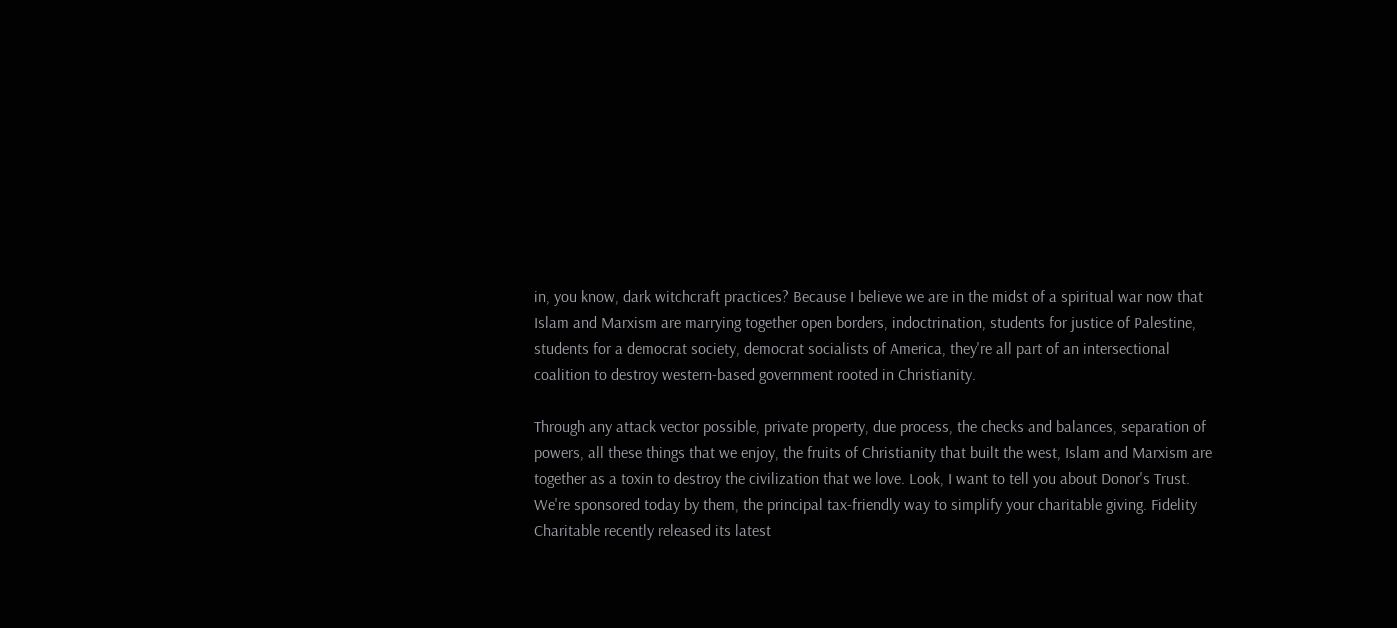in, you know, dark witchcraft practices? Because I believe we are in the midst of a spiritual war now that Islam and Marxism are marrying together open borders, indoctrination, students for justice of Palestine, students for a democrat society, democrat socialists of America, they're all part of an intersectional coalition to destroy western-based government rooted in Christianity.

Through any attack vector possible, private property, due process, the checks and balances, separation of powers, all these things that we enjoy, the fruits of Christianity that built the west, Islam and Marxism are together as a toxin to destroy the civilization that we love. Look, I want to tell you about Donor's Trust. We're sponsored today by them, the principal tax-friendly way to simplify your charitable giving. Fidelity Charitable recently released its latest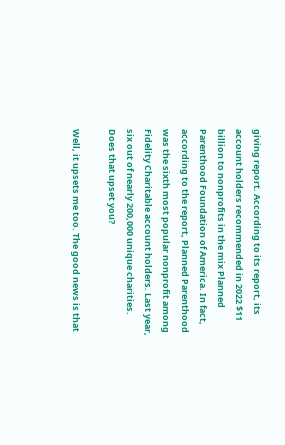giving report. According to its report, its account holders recommended in 2022 $11 billion to nonprofits in the mix Planned Parenthood Foundation of America. In fact, according to the report, Planned Parenthood was the sixth most popular nonprofit among Fidelity Charitable account holders. Last year, six out of nearly 200,000 unique charities. Does that upset you?

Well, it upsets me too. The good news is that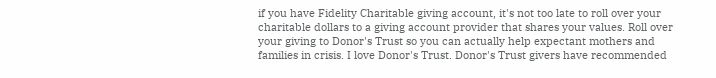if you have Fidelity Charitable giving account, it's not too late to roll over your charitable dollars to a giving account provider that shares your values. Roll over your giving to Donor's Trust so you can actually help expectant mothers and families in crisis. I love Donor's Trust. Donor's Trust givers have recommended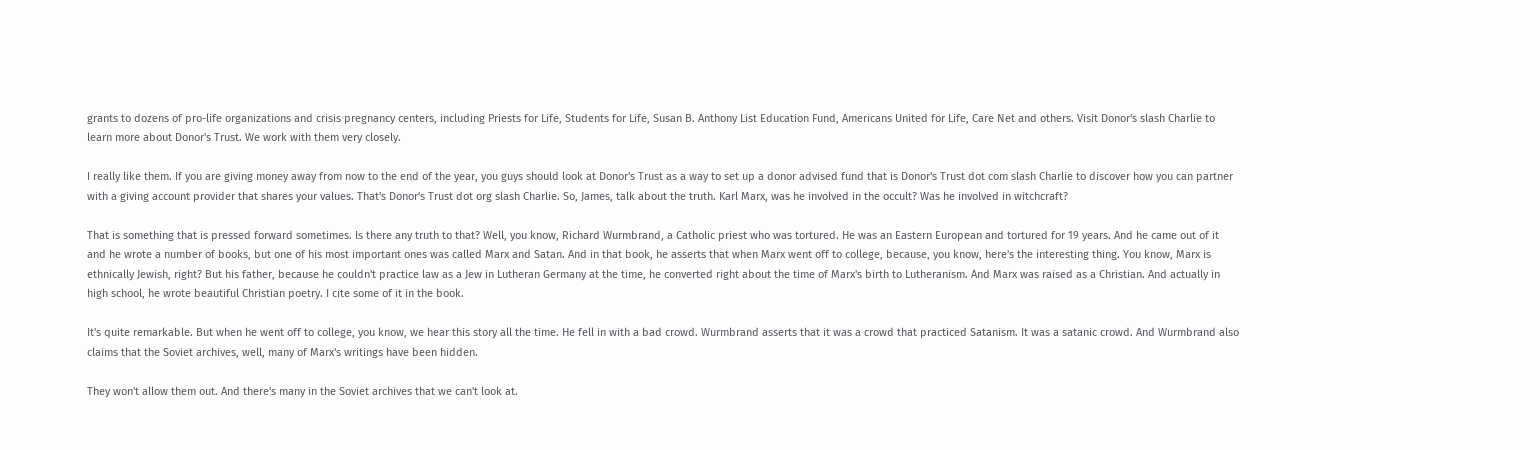grants to dozens of pro-life organizations and crisis pregnancy centers, including Priests for Life, Students for Life, Susan B. Anthony List Education Fund, Americans United for Life, Care Net and others. Visit Donor's slash Charlie to learn more about Donor's Trust. We work with them very closely.

I really like them. If you are giving money away from now to the end of the year, you guys should look at Donor's Trust as a way to set up a donor advised fund that is Donor's Trust dot com slash Charlie to discover how you can partner with a giving account provider that shares your values. That's Donor's Trust dot org slash Charlie. So, James, talk about the truth. Karl Marx, was he involved in the occult? Was he involved in witchcraft?

That is something that is pressed forward sometimes. Is there any truth to that? Well, you know, Richard Wurmbrand, a Catholic priest who was tortured. He was an Eastern European and tortured for 19 years. And he came out of it and he wrote a number of books, but one of his most important ones was called Marx and Satan. And in that book, he asserts that when Marx went off to college, because, you know, here's the interesting thing. You know, Marx is ethnically Jewish, right? But his father, because he couldn't practice law as a Jew in Lutheran Germany at the time, he converted right about the time of Marx's birth to Lutheranism. And Marx was raised as a Christian. And actually in high school, he wrote beautiful Christian poetry. I cite some of it in the book.

It's quite remarkable. But when he went off to college, you know, we hear this story all the time. He fell in with a bad crowd. Wurmbrand asserts that it was a crowd that practiced Satanism. It was a satanic crowd. And Wurmbrand also claims that the Soviet archives, well, many of Marx's writings have been hidden.

They won't allow them out. And there's many in the Soviet archives that we can't look at.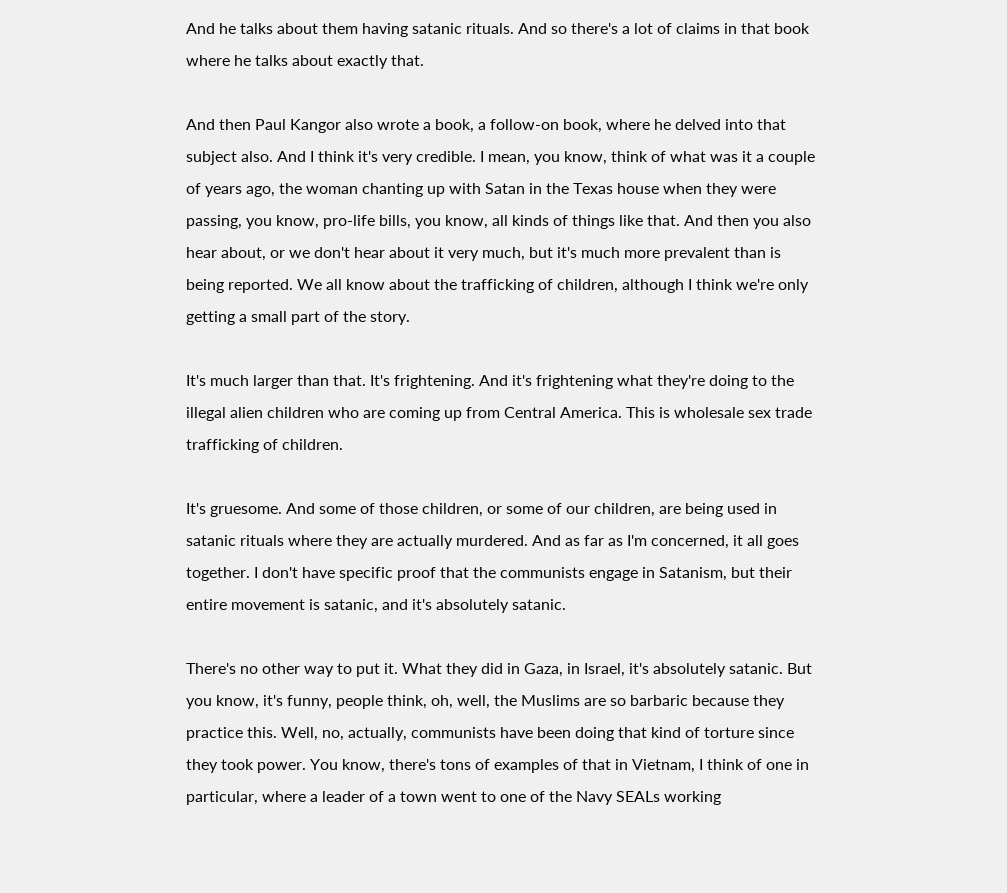And he talks about them having satanic rituals. And so there's a lot of claims in that book where he talks about exactly that.

And then Paul Kangor also wrote a book, a follow-on book, where he delved into that subject also. And I think it's very credible. I mean, you know, think of what was it a couple of years ago, the woman chanting up with Satan in the Texas house when they were passing, you know, pro-life bills, you know, all kinds of things like that. And then you also hear about, or we don't hear about it very much, but it's much more prevalent than is being reported. We all know about the trafficking of children, although I think we're only getting a small part of the story.

It's much larger than that. It's frightening. And it's frightening what they're doing to the illegal alien children who are coming up from Central America. This is wholesale sex trade trafficking of children.

It's gruesome. And some of those children, or some of our children, are being used in satanic rituals where they are actually murdered. And as far as I'm concerned, it all goes together. I don't have specific proof that the communists engage in Satanism, but their entire movement is satanic, and it's absolutely satanic.

There's no other way to put it. What they did in Gaza, in Israel, it's absolutely satanic. But you know, it's funny, people think, oh, well, the Muslims are so barbaric because they practice this. Well, no, actually, communists have been doing that kind of torture since they took power. You know, there's tons of examples of that in Vietnam, I think of one in particular, where a leader of a town went to one of the Navy SEALs working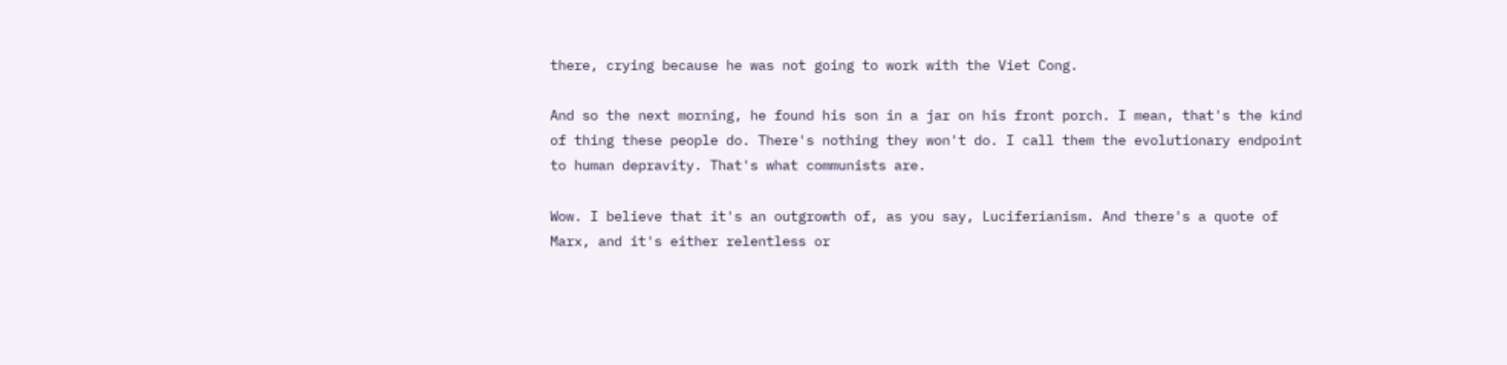there, crying because he was not going to work with the Viet Cong.

And so the next morning, he found his son in a jar on his front porch. I mean, that's the kind of thing these people do. There's nothing they won't do. I call them the evolutionary endpoint to human depravity. That's what communists are.

Wow. I believe that it's an outgrowth of, as you say, Luciferianism. And there's a quote of Marx, and it's either relentless or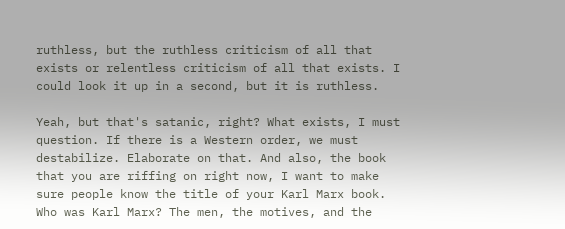ruthless, but the ruthless criticism of all that exists or relentless criticism of all that exists. I could look it up in a second, but it is ruthless.

Yeah, but that's satanic, right? What exists, I must question. If there is a Western order, we must destabilize. Elaborate on that. And also, the book that you are riffing on right now, I want to make sure people know the title of your Karl Marx book. Who was Karl Marx? The men, the motives, and the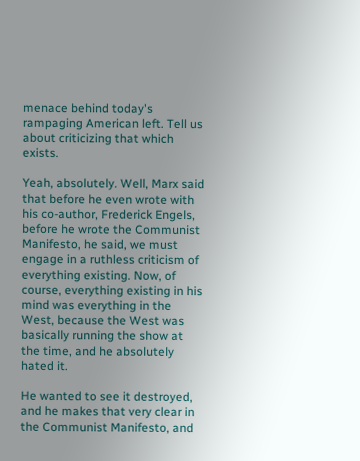menace behind today's rampaging American left. Tell us about criticizing that which exists.

Yeah, absolutely. Well, Marx said that before he even wrote with his co-author, Frederick Engels, before he wrote the Communist Manifesto, he said, we must engage in a ruthless criticism of everything existing. Now, of course, everything existing in his mind was everything in the West, because the West was basically running the show at the time, and he absolutely hated it.

He wanted to see it destroyed, and he makes that very clear in the Communist Manifesto, and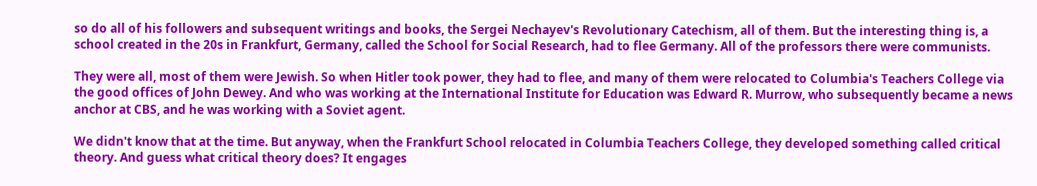so do all of his followers and subsequent writings and books, the Sergei Nechayev's Revolutionary Catechism, all of them. But the interesting thing is, a school created in the 20s in Frankfurt, Germany, called the School for Social Research, had to flee Germany. All of the professors there were communists.

They were all, most of them were Jewish. So when Hitler took power, they had to flee, and many of them were relocated to Columbia's Teachers College via the good offices of John Dewey. And who was working at the International Institute for Education was Edward R. Murrow, who subsequently became a news anchor at CBS, and he was working with a Soviet agent.

We didn't know that at the time. But anyway, when the Frankfurt School relocated in Columbia Teachers College, they developed something called critical theory. And guess what critical theory does? It engages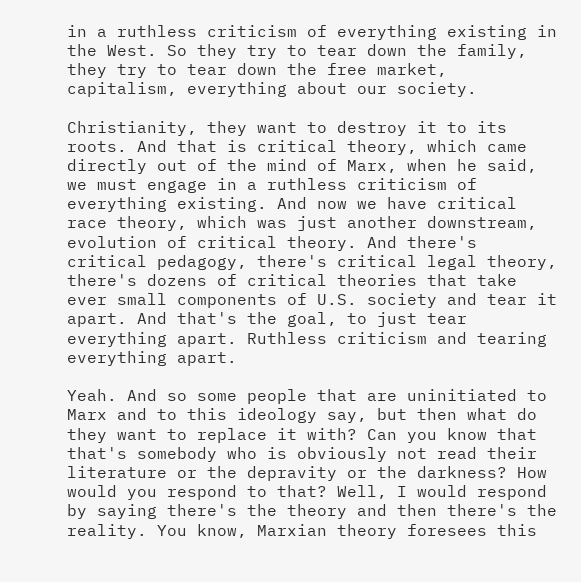in a ruthless criticism of everything existing in the West. So they try to tear down the family, they try to tear down the free market, capitalism, everything about our society.

Christianity, they want to destroy it to its roots. And that is critical theory, which came directly out of the mind of Marx, when he said, we must engage in a ruthless criticism of everything existing. And now we have critical race theory, which was just another downstream, evolution of critical theory. And there's critical pedagogy, there's critical legal theory, there's dozens of critical theories that take ever small components of U.S. society and tear it apart. And that's the goal, to just tear everything apart. Ruthless criticism and tearing everything apart.

Yeah. And so some people that are uninitiated to Marx and to this ideology say, but then what do they want to replace it with? Can you know that that's somebody who is obviously not read their literature or the depravity or the darkness? How would you respond to that? Well, I would respond by saying there's the theory and then there's the reality. You know, Marxian theory foresees this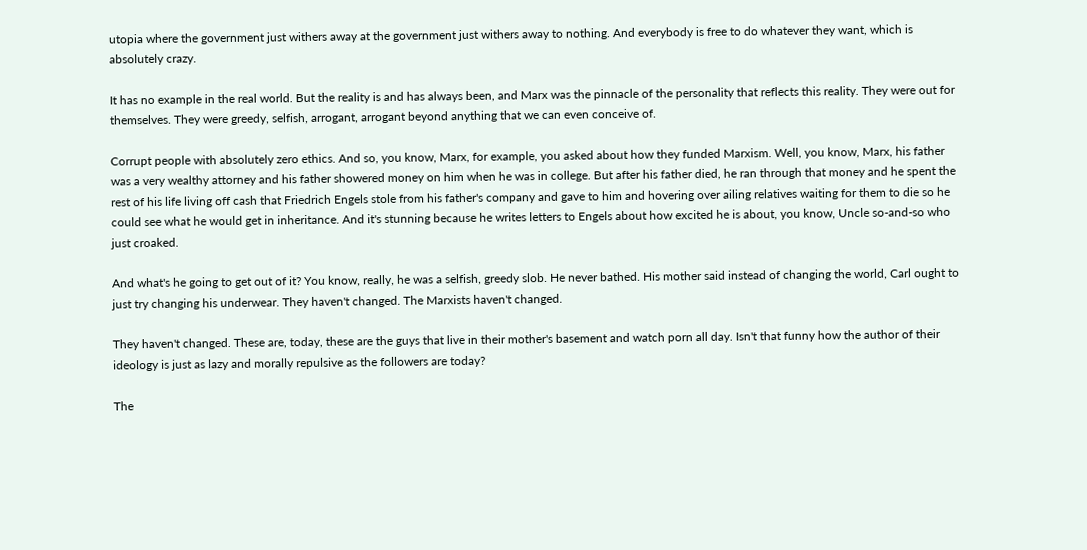utopia where the government just withers away at the government just withers away to nothing. And everybody is free to do whatever they want, which is absolutely crazy.

It has no example in the real world. But the reality is and has always been, and Marx was the pinnacle of the personality that reflects this reality. They were out for themselves. They were greedy, selfish, arrogant, arrogant beyond anything that we can even conceive of.

Corrupt people with absolutely zero ethics. And so, you know, Marx, for example, you asked about how they funded Marxism. Well, you know, Marx, his father was a very wealthy attorney and his father showered money on him when he was in college. But after his father died, he ran through that money and he spent the rest of his life living off cash that Friedrich Engels stole from his father's company and gave to him and hovering over ailing relatives waiting for them to die so he could see what he would get in inheritance. And it's stunning because he writes letters to Engels about how excited he is about, you know, Uncle so-and-so who just croaked.

And what's he going to get out of it? You know, really, he was a selfish, greedy slob. He never bathed. His mother said instead of changing the world, Carl ought to just try changing his underwear. They haven't changed. The Marxists haven't changed.

They haven't changed. These are, today, these are the guys that live in their mother's basement and watch porn all day. Isn't that funny how the author of their ideology is just as lazy and morally repulsive as the followers are today?

The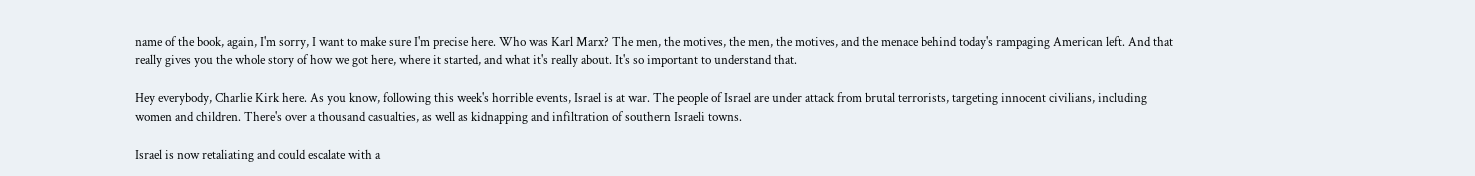name of the book, again, I'm sorry, I want to make sure I'm precise here. Who was Karl Marx? The men, the motives, the men, the motives, and the menace behind today's rampaging American left. And that really gives you the whole story of how we got here, where it started, and what it's really about. It's so important to understand that.

Hey everybody, Charlie Kirk here. As you know, following this week's horrible events, Israel is at war. The people of Israel are under attack from brutal terrorists, targeting innocent civilians, including women and children. There's over a thousand casualties, as well as kidnapping and infiltration of southern Israeli towns.

Israel is now retaliating and could escalate with a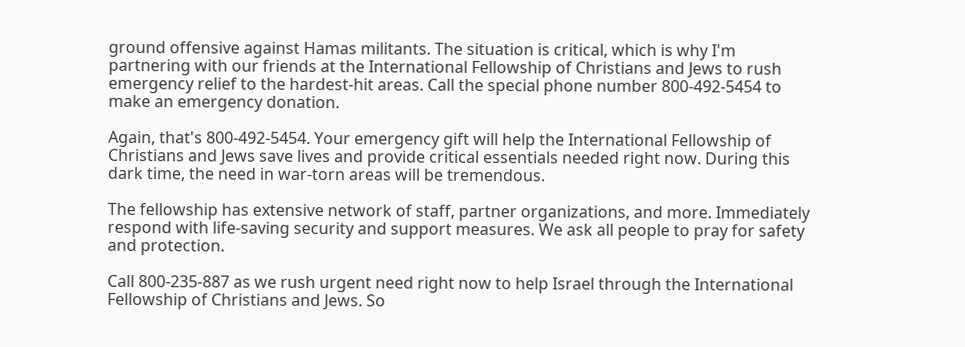ground offensive against Hamas militants. The situation is critical, which is why I'm partnering with our friends at the International Fellowship of Christians and Jews to rush emergency relief to the hardest-hit areas. Call the special phone number 800-492-5454 to make an emergency donation.

Again, that's 800-492-5454. Your emergency gift will help the International Fellowship of Christians and Jews save lives and provide critical essentials needed right now. During this dark time, the need in war-torn areas will be tremendous.

The fellowship has extensive network of staff, partner organizations, and more. Immediately respond with life-saving security and support measures. We ask all people to pray for safety and protection.

Call 800-235-887 as we rush urgent need right now to help Israel through the International Fellowship of Christians and Jews. So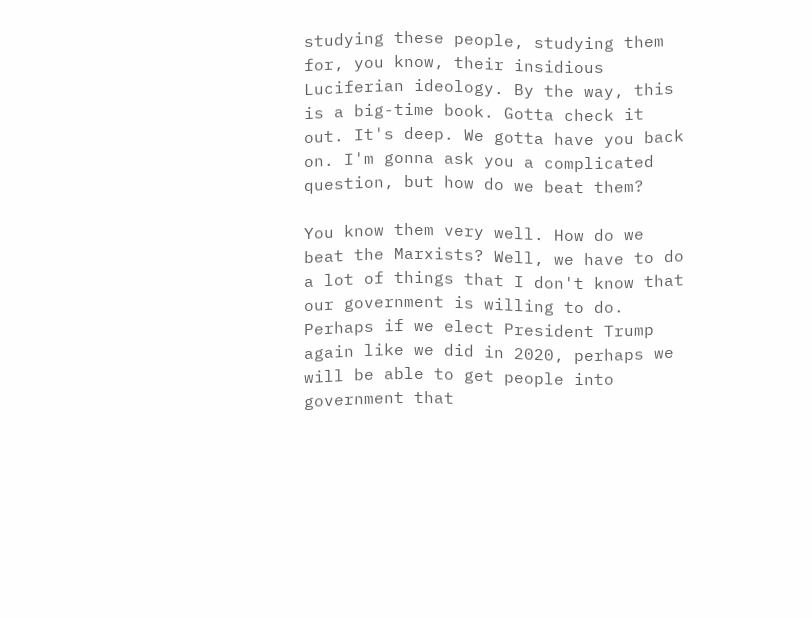studying these people, studying them for, you know, their insidious Luciferian ideology. By the way, this is a big-time book. Gotta check it out. It's deep. We gotta have you back on. I'm gonna ask you a complicated question, but how do we beat them?

You know them very well. How do we beat the Marxists? Well, we have to do a lot of things that I don't know that our government is willing to do. Perhaps if we elect President Trump again like we did in 2020, perhaps we will be able to get people into government that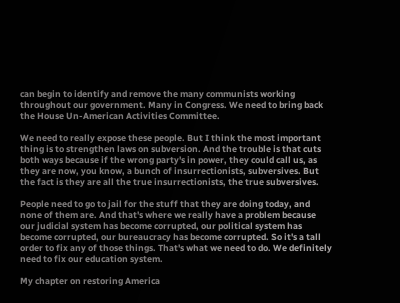can begin to identify and remove the many communists working throughout our government. Many in Congress. We need to bring back the House Un-American Activities Committee.

We need to really expose these people. But I think the most important thing is to strengthen laws on subversion. And the trouble is that cuts both ways because if the wrong party's in power, they could call us, as they are now, you know, a bunch of insurrectionists, subversives. But the fact is they are all the true insurrectionists, the true subversives.

People need to go to jail for the stuff that they are doing today, and none of them are. And that's where we really have a problem because our judicial system has become corrupted, our political system has become corrupted, our bureaucracy has become corrupted. So it's a tall order to fix any of those things. That's what we need to do. We definitely need to fix our education system.

My chapter on restoring America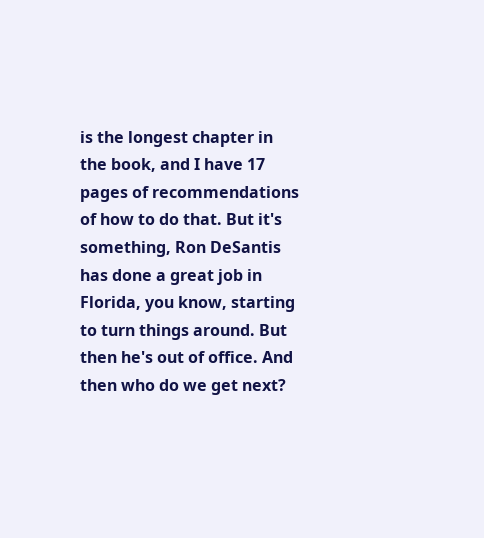is the longest chapter in the book, and I have 17 pages of recommendations of how to do that. But it's something, Ron DeSantis has done a great job in Florida, you know, starting to turn things around. But then he's out of office. And then who do we get next?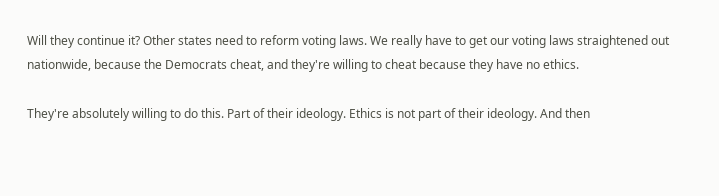Will they continue it? Other states need to reform voting laws. We really have to get our voting laws straightened out nationwide, because the Democrats cheat, and they're willing to cheat because they have no ethics.

They're absolutely willing to do this. Part of their ideology. Ethics is not part of their ideology. And then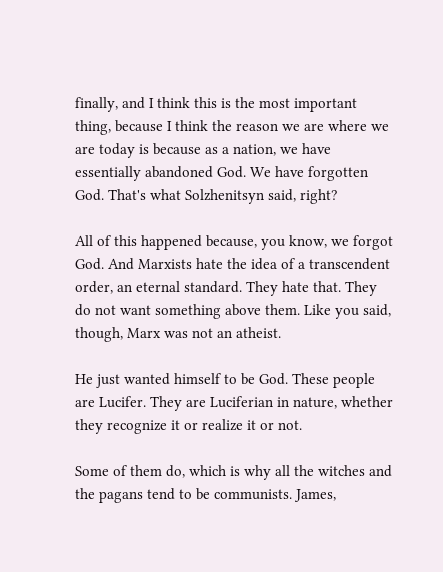finally, and I think this is the most important thing, because I think the reason we are where we are today is because as a nation, we have essentially abandoned God. We have forgotten God. That's what Solzhenitsyn said, right?

All of this happened because, you know, we forgot God. And Marxists hate the idea of a transcendent order, an eternal standard. They hate that. They do not want something above them. Like you said, though, Marx was not an atheist.

He just wanted himself to be God. These people are Lucifer. They are Luciferian in nature, whether they recognize it or realize it or not.

Some of them do, which is why all the witches and the pagans tend to be communists. James,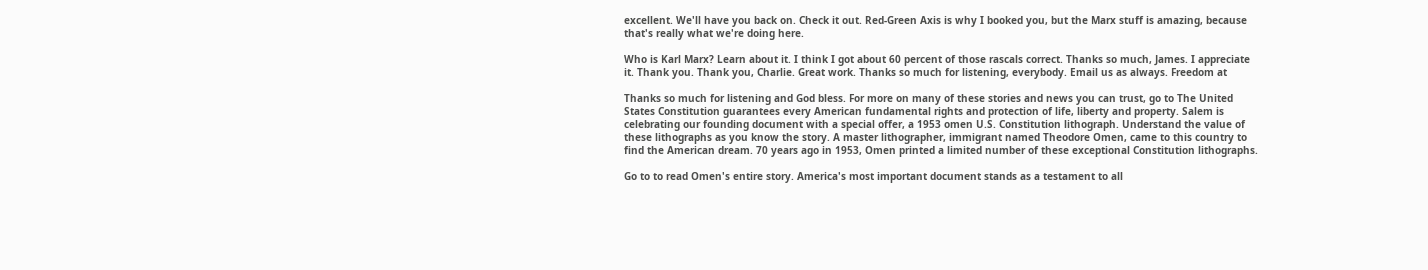excellent. We'll have you back on. Check it out. Red-Green Axis is why I booked you, but the Marx stuff is amazing, because that's really what we're doing here.

Who is Karl Marx? Learn about it. I think I got about 60 percent of those rascals correct. Thanks so much, James. I appreciate it. Thank you. Thank you, Charlie. Great work. Thanks so much for listening, everybody. Email us as always. Freedom at

Thanks so much for listening and God bless. For more on many of these stories and news you can trust, go to The United States Constitution guarantees every American fundamental rights and protection of life, liberty and property. Salem is celebrating our founding document with a special offer, a 1953 omen U.S. Constitution lithograph. Understand the value of these lithographs as you know the story. A master lithographer, immigrant named Theodore Omen, came to this country to find the American dream. 70 years ago in 1953, Omen printed a limited number of these exceptional Constitution lithographs.

Go to to read Omen's entire story. America's most important document stands as a testament to all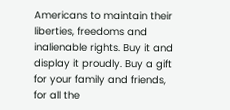Americans to maintain their liberties, freedoms and inalienable rights. Buy it and display it proudly. Buy a gift for your family and friends, for all the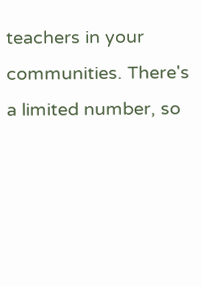teachers in your communities. There's a limited number, so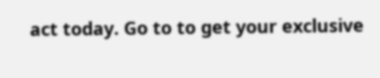act today. Go to to get your exclusive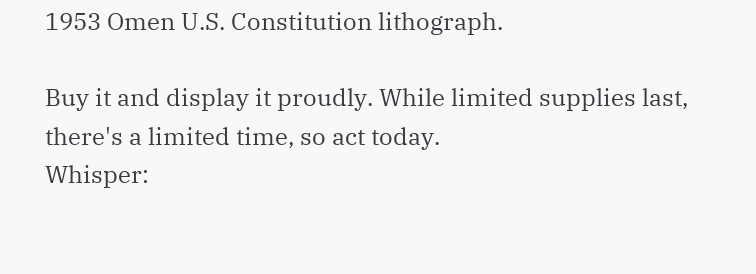1953 Omen U.S. Constitution lithograph.

Buy it and display it proudly. While limited supplies last, there's a limited time, so act today.
Whisper: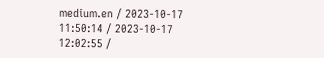medium.en / 2023-10-17 11:50:14 / 2023-10-17 12:02:55 /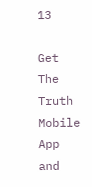13

Get The Truth Mobile App and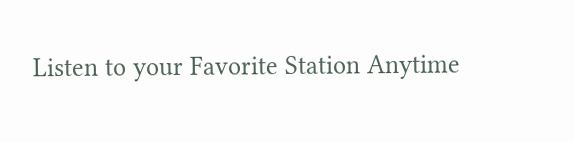Listen to your Favorite Station Anytime